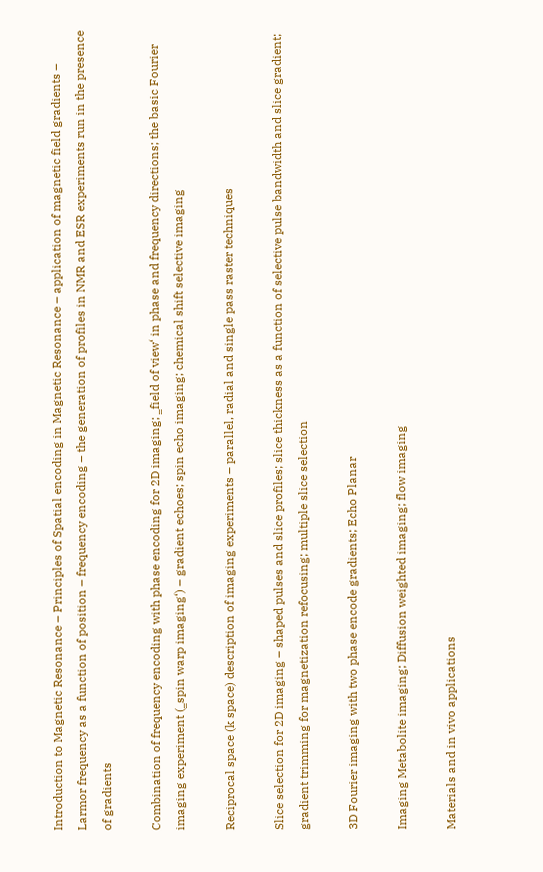Introduction to Magnetic Resonance – Principles of Spatial encoding in Magnetic Resonance – application of magnetic field gradients – Larmor frequency as a function of position – frequency encoding – the generation of profiles in NMR and ESR experiments run in the presence of gradients

Combination of frequency encoding with phase encoding for 2D imaging; ‗field of view‘ in phase and frequency directions; the basic Fourier imaging experiment (‗spin warp imaging‘) – gradient echoes; spin echo imaging; chemical shift selective imaging

Reciprocal space (k space) description of imaging experiments – parallel, radial and single pass raster techniques

Slice selection for 2D imaging – shaped pulses and slice profiles; slice thickness as a function of selective pulse bandwidth and slice gradient; gradient trimming for magnetization refocusing; multiple slice selection

3D Fourier imaging with two phase encode gradients; Echo Planar

Imaging Metabolite imaging; Diffusion weighted imaging; flow imaging

Materials and in vivo applications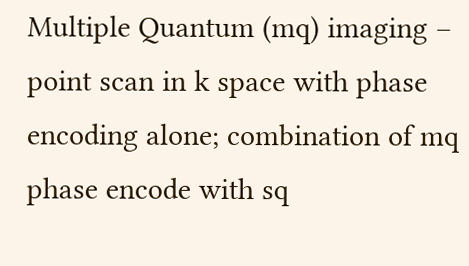Multiple Quantum (mq) imaging – point scan in k space with phase encoding alone; combination of mq phase encode with sq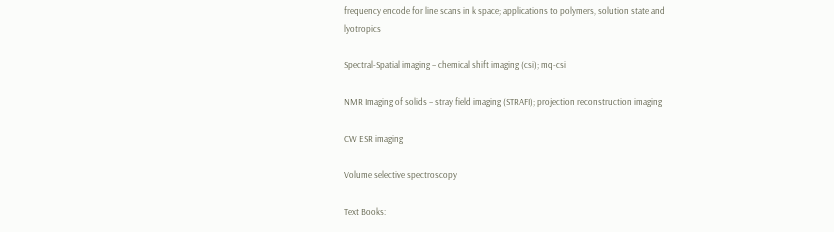frequency encode for line scans in k space; applications to polymers, solution state and lyotropics

Spectral-Spatial imaging – chemical shift imaging (csi); mq-csi

NMR Imaging of solids – stray field imaging (STRAFI); projection reconstruction imaging

CW ESR imaging

Volume selective spectroscopy

Text Books: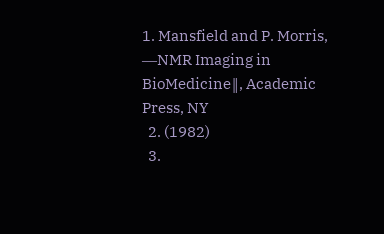1. Mansfield and P. Morris, ―NMR Imaging in BioMedicine‖, Academic Press, NY
  2. (1982)
  3.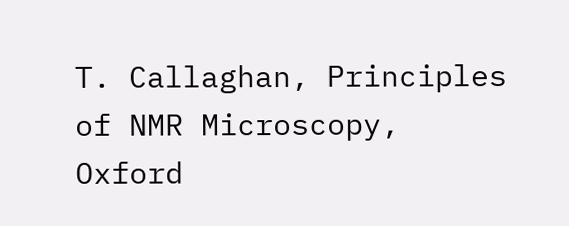T. Callaghan, Principles of NMR Microscopy, Oxford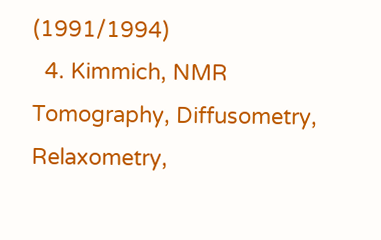(1991/1994)
  4. Kimmich, NMR Tomography, Diffusometry, Relaxometry,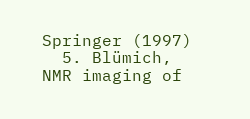Springer (1997)
  5. Blümich, NMR imaging of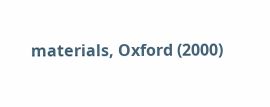materials, Oxford (2000)